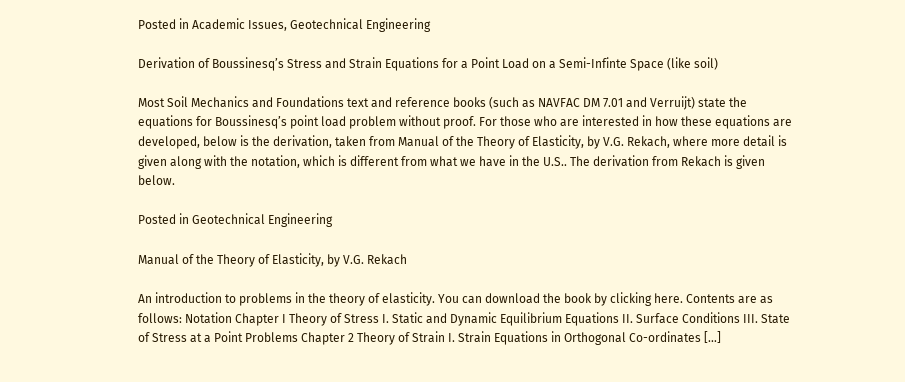Posted in Academic Issues, Geotechnical Engineering

Derivation of Boussinesq’s Stress and Strain Equations for a Point Load on a Semi-Infinte Space (like soil)

Most Soil Mechanics and Foundations text and reference books (such as NAVFAC DM 7.01 and Verruijt) state the equations for Boussinesq’s point load problem without proof. For those who are interested in how these equations are developed, below is the derivation, taken from Manual of the Theory of Elasticity, by V.G. Rekach, where more detail is given along with the notation, which is different from what we have in the U.S.. The derivation from Rekach is given below.

Posted in Geotechnical Engineering

Manual of the Theory of Elasticity, by V.G. Rekach

An introduction to problems in the theory of elasticity. You can download the book by clicking here. Contents are as follows: Notation Chapter I Theory of Stress I. Static and Dynamic Equilibrium Equations II. Surface Conditions III. State of Stress at a Point Problems Chapter 2 Theory of Strain I. Strain Equations in Orthogonal Co-ordinates […]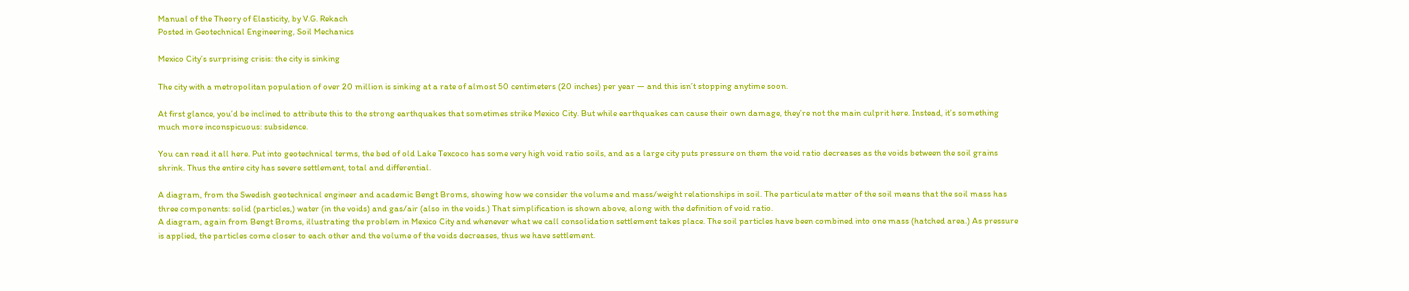Manual of the Theory of Elasticity, by V.G. Rekach
Posted in Geotechnical Engineering, Soil Mechanics

Mexico City’s surprising crisis: the city is sinking

The city with a metropolitan population of over 20 million is sinking at a rate of almost 50 centimeters (20 inches) per year — and this isn’t stopping anytime soon.

At first glance, you’d be inclined to attribute this to the strong earthquakes that sometimes strike Mexico City. But while earthquakes can cause their own damage, they’re not the main culprit here. Instead, it’s something much more inconspicuous: subsidence.

You can read it all here. Put into geotechnical terms, the bed of old Lake Texcoco has some very high void ratio soils, and as a large city puts pressure on them the void ratio decreases as the voids between the soil grains shrink. Thus the entire city has severe settlement, total and differential.

A diagram, from the Swedish geotechnical engineer and academic Bengt Broms, showing how we consider the volume and mass/weight relationships in soil. The particulate matter of the soil means that the soil mass has three components: solid (particles,) water (in the voids) and gas/air (also in the voids.) That simplification is shown above, along with the definition of void ratio.
A diagram, again from Bengt Broms, illustrating the problem in Mexico City and whenever what we call consolidation settlement takes place. The soil particles have been combined into one mass (hatched area.) As pressure is applied, the particles come closer to each other and the volume of the voids decreases, thus we have settlement.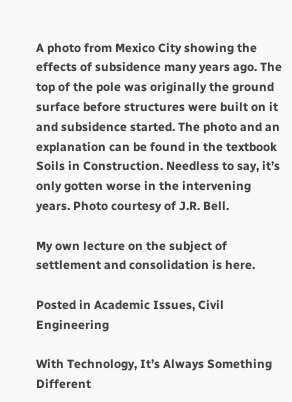A photo from Mexico City showing the effects of subsidence many years ago. The top of the pole was originally the ground surface before structures were built on it and subsidence started. The photo and an explanation can be found in the textbook Soils in Construction. Needless to say, it’s only gotten worse in the intervening years. Photo courtesy of J.R. Bell.

My own lecture on the subject of settlement and consolidation is here.

Posted in Academic Issues, Civil Engineering

With Technology, It’s Always Something Different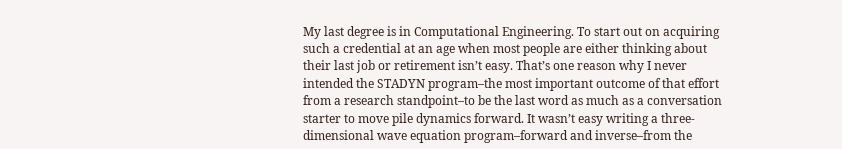My last degree is in Computational Engineering. To start out on acquiring such a credential at an age when most people are either thinking about their last job or retirement isn’t easy. That’s one reason why I never intended the STADYN program–the most important outcome of that effort from a research standpoint–to be the last word as much as a conversation starter to move pile dynamics forward. It wasn’t easy writing a three-dimensional wave equation program–forward and inverse–from the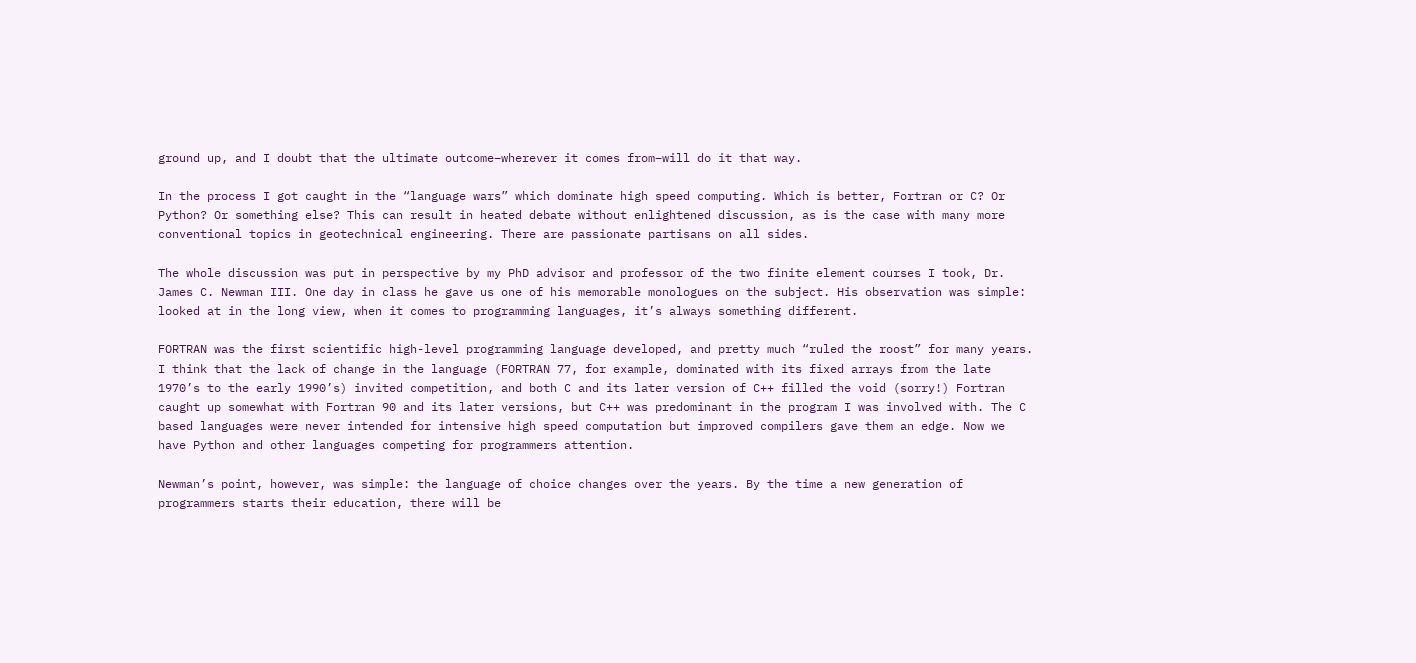ground up, and I doubt that the ultimate outcome–wherever it comes from–will do it that way.

In the process I got caught in the “language wars” which dominate high speed computing. Which is better, Fortran or C? Or Python? Or something else? This can result in heated debate without enlightened discussion, as is the case with many more conventional topics in geotechnical engineering. There are passionate partisans on all sides.

The whole discussion was put in perspective by my PhD advisor and professor of the two finite element courses I took, Dr. James C. Newman III. One day in class he gave us one of his memorable monologues on the subject. His observation was simple: looked at in the long view, when it comes to programming languages, it’s always something different.

FORTRAN was the first scientific high-level programming language developed, and pretty much “ruled the roost” for many years. I think that the lack of change in the language (FORTRAN 77, for example, dominated with its fixed arrays from the late 1970’s to the early 1990’s) invited competition, and both C and its later version of C++ filled the void (sorry!) Fortran caught up somewhat with Fortran 90 and its later versions, but C++ was predominant in the program I was involved with. The C based languages were never intended for intensive high speed computation but improved compilers gave them an edge. Now we have Python and other languages competing for programmers attention.

Newman’s point, however, was simple: the language of choice changes over the years. By the time a new generation of programmers starts their education, there will be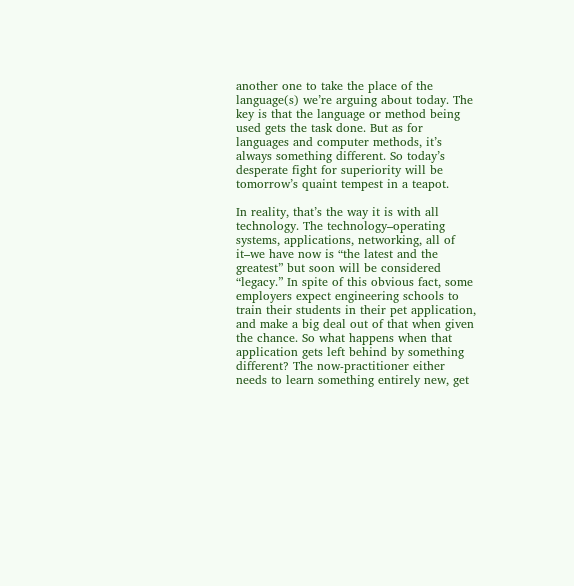another one to take the place of the language(s) we’re arguing about today. The key is that the language or method being used gets the task done. But as for languages and computer methods, it’s always something different. So today’s desperate fight for superiority will be tomorrow’s quaint tempest in a teapot.

In reality, that’s the way it is with all technology. The technology–operating systems, applications, networking, all of it–we have now is “the latest and the greatest” but soon will be considered “legacy.” In spite of this obvious fact, some employers expect engineering schools to train their students in their pet application, and make a big deal out of that when given the chance. So what happens when that application gets left behind by something different? The now-practitioner either needs to learn something entirely new, get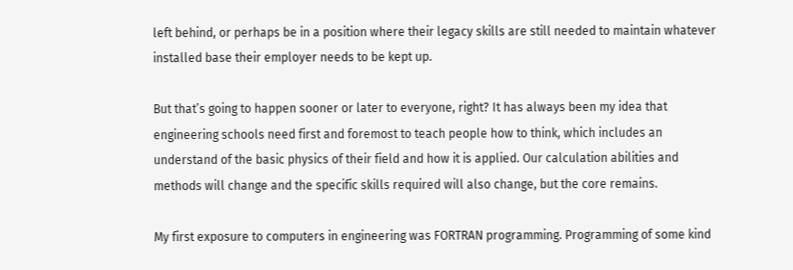left behind, or perhaps be in a position where their legacy skills are still needed to maintain whatever installed base their employer needs to be kept up.

But that’s going to happen sooner or later to everyone, right? It has always been my idea that engineering schools need first and foremost to teach people how to think, which includes an understand of the basic physics of their field and how it is applied. Our calculation abilities and methods will change and the specific skills required will also change, but the core remains.

My first exposure to computers in engineering was FORTRAN programming. Programming of some kind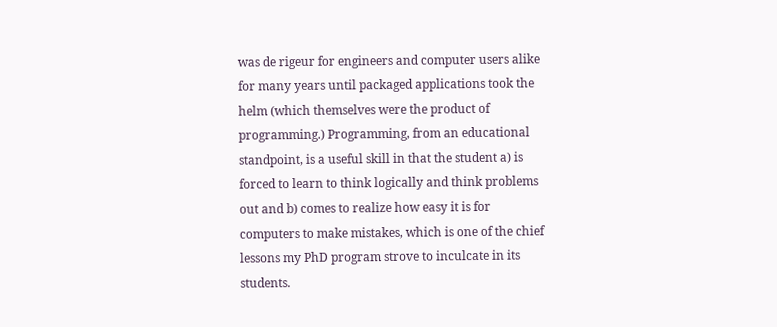was de rigeur for engineers and computer users alike for many years until packaged applications took the helm (which themselves were the product of programming.) Programming, from an educational standpoint, is a useful skill in that the student a) is forced to learn to think logically and think problems out and b) comes to realize how easy it is for computers to make mistakes, which is one of the chief lessons my PhD program strove to inculcate in its students.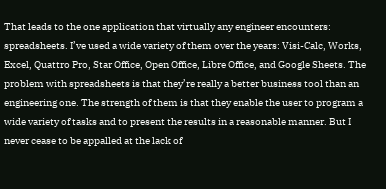That leads to the one application that virtually any engineer encounters: spreadsheets. I’ve used a wide variety of them over the years: Visi-Calc, Works, Excel, Quattro Pro, Star Office, Open Office, Libre Office, and Google Sheets. The problem with spreadsheets is that they’re really a better business tool than an engineering one. The strength of them is that they enable the user to program a wide variety of tasks and to present the results in a reasonable manner. But I never cease to be appalled at the lack of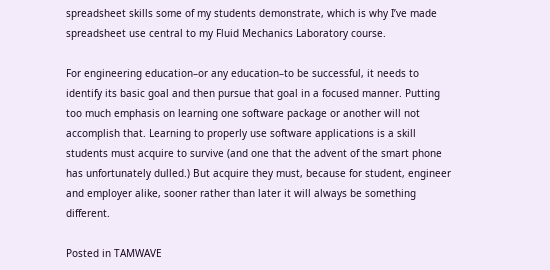spreadsheet skills some of my students demonstrate, which is why I’ve made spreadsheet use central to my Fluid Mechanics Laboratory course.

For engineering education–or any education–to be successful, it needs to identify its basic goal and then pursue that goal in a focused manner. Putting too much emphasis on learning one software package or another will not accomplish that. Learning to properly use software applications is a skill students must acquire to survive (and one that the advent of the smart phone has unfortunately dulled.) But acquire they must, because for student, engineer and employer alike, sooner rather than later it will always be something different.

Posted in TAMWAVE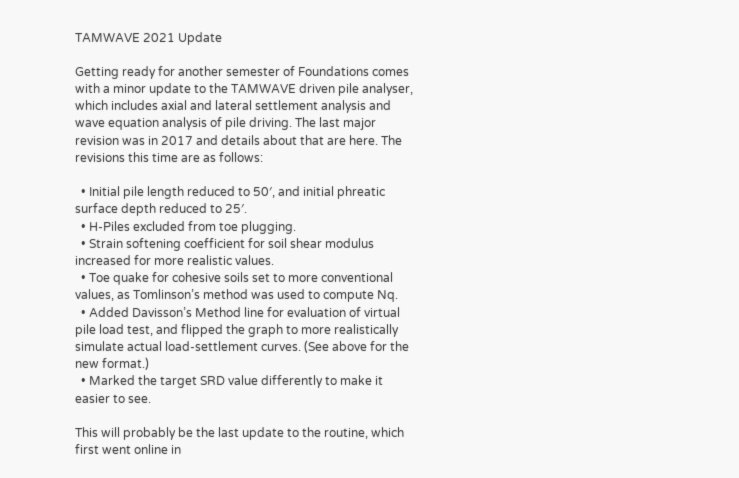TAMWAVE 2021 Update

Getting ready for another semester of Foundations comes with a minor update to the TAMWAVE driven pile analyser, which includes axial and lateral settlement analysis and wave equation analysis of pile driving. The last major revision was in 2017 and details about that are here. The revisions this time are as follows:

  • Initial pile length reduced to 50′, and initial phreatic surface depth reduced to 25′.
  • H-Piles excluded from toe plugging.
  • Strain softening coefficient for soil shear modulus increased for more realistic values.
  • Toe quake for cohesive soils set to more conventional values, as Tomlinson’s method was used to compute Nq.
  • Added Davisson’s Method line for evaluation of virtual pile load test, and flipped the graph to more realistically simulate actual load-settlement curves. (See above for the new format.)
  • Marked the target SRD value differently to make it easier to see.

This will probably be the last update to the routine, which first went online in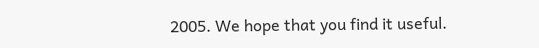2005. We hope that you find it useful.